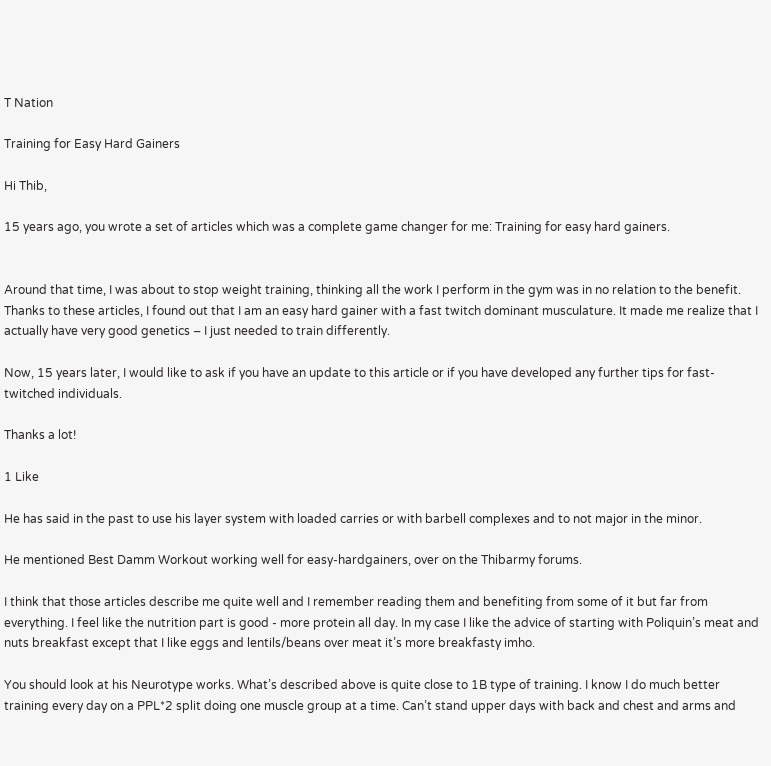T Nation

Training for Easy Hard Gainers

Hi Thib,

15 years ago, you wrote a set of articles which was a complete game changer for me: Training for easy hard gainers.


Around that time, I was about to stop weight training, thinking all the work I perform in the gym was in no relation to the benefit. Thanks to these articles, I found out that I am an easy hard gainer with a fast twitch dominant musculature. It made me realize that I actually have very good genetics – I just needed to train differently.

Now, 15 years later, I would like to ask if you have an update to this article or if you have developed any further tips for fast-twitched individuals.

Thanks a lot!

1 Like

He has said in the past to use his layer system with loaded carries or with barbell complexes and to not major in the minor.

He mentioned Best Damm Workout working well for easy-hardgainers, over on the Thibarmy forums.

I think that those articles describe me quite well and I remember reading them and benefiting from some of it but far from everything. I feel like the nutrition part is good - more protein all day. In my case I like the advice of starting with Poliquin’s meat and nuts breakfast except that I like eggs and lentils/beans over meat it’s more breakfasty imho.

You should look at his Neurotype works. What’s described above is quite close to 1B type of training. I know I do much better training every day on a PPL*2 split doing one muscle group at a time. Can’t stand upper days with back and chest and arms and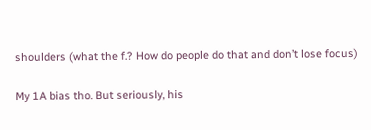shoulders (what the f.? How do people do that and don’t lose focus)

My 1A bias tho. But seriously, his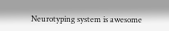Neurotyping system is awesome